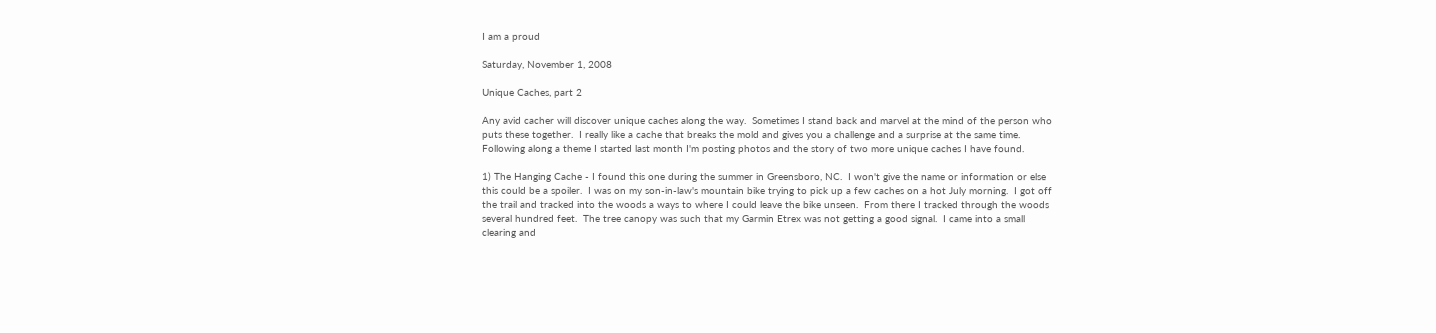I am a proud

Saturday, November 1, 2008

Unique Caches, part 2

Any avid cacher will discover unique caches along the way.  Sometimes I stand back and marvel at the mind of the person who puts these together.  I really like a cache that breaks the mold and gives you a challenge and a surprise at the same time.  Following along a theme I started last month I'm posting photos and the story of two more unique caches I have found.

1) The Hanging Cache - I found this one during the summer in Greensboro, NC.  I won't give the name or information or else this could be a spoiler.  I was on my son-in-law's mountain bike trying to pick up a few caches on a hot July morning.  I got off the trail and tracked into the woods a ways to where I could leave the bike unseen.  From there I tracked through the woods several hundred feet.  The tree canopy was such that my Garmin Etrex was not getting a good signal.  I came into a small clearing and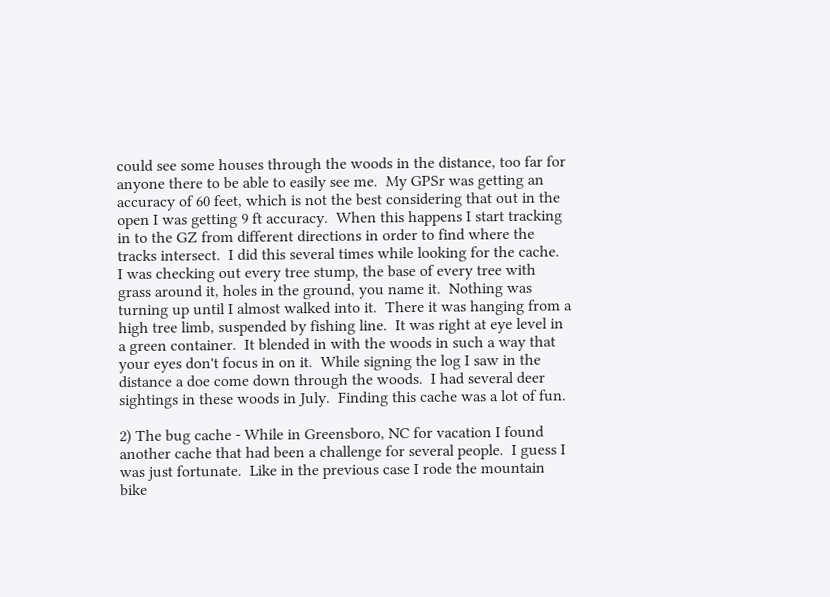could see some houses through the woods in the distance, too far for anyone there to be able to easily see me.  My GPSr was getting an accuracy of 60 feet, which is not the best considering that out in the open I was getting 9 ft accuracy.  When this happens I start tracking in to the GZ from different directions in order to find where the tracks intersect.  I did this several times while looking for the cache.  I was checking out every tree stump, the base of every tree with grass around it, holes in the ground, you name it.  Nothing was turning up until I almost walked into it.  There it was hanging from a high tree limb, suspended by fishing line.  It was right at eye level in a green container.  It blended in with the woods in such a way that your eyes don't focus in on it.  While signing the log I saw in the distance a doe come down through the woods.  I had several deer sightings in these woods in July.  Finding this cache was a lot of fun.

2) The bug cache - While in Greensboro, NC for vacation I found another cache that had been a challenge for several people.  I guess I was just fortunate.  Like in the previous case I rode the mountain bike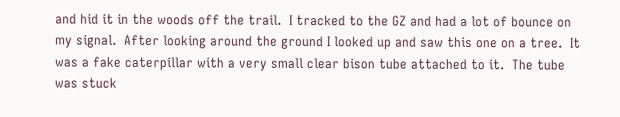and hid it in the woods off the trail.  I tracked to the GZ and had a lot of bounce on my signal.  After looking around the ground I looked up and saw this one on a tree.  It was a fake caterpillar with a very small clear bison tube attached to it.  The tube was stuck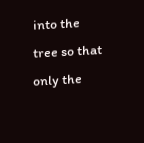into the tree so that only the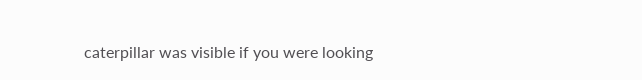caterpillar was visible if you were looking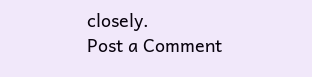closely.
Post a Comment